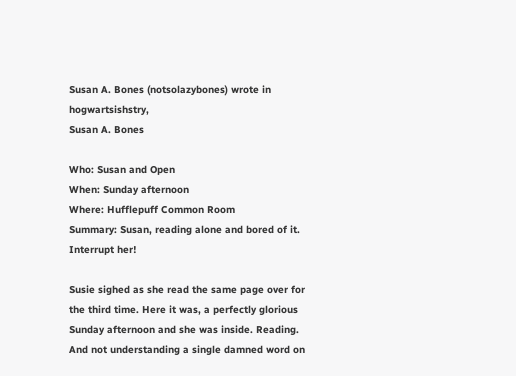Susan A. Bones (notsolazybones) wrote in hogwartsishstry,
Susan A. Bones

Who: Susan and Open
When: Sunday afternoon
Where: Hufflepuff Common Room
Summary: Susan, reading alone and bored of it. Interrupt her!

Susie sighed as she read the same page over for the third time. Here it was, a perfectly glorious Sunday afternoon and she was inside. Reading. And not understanding a single damned word on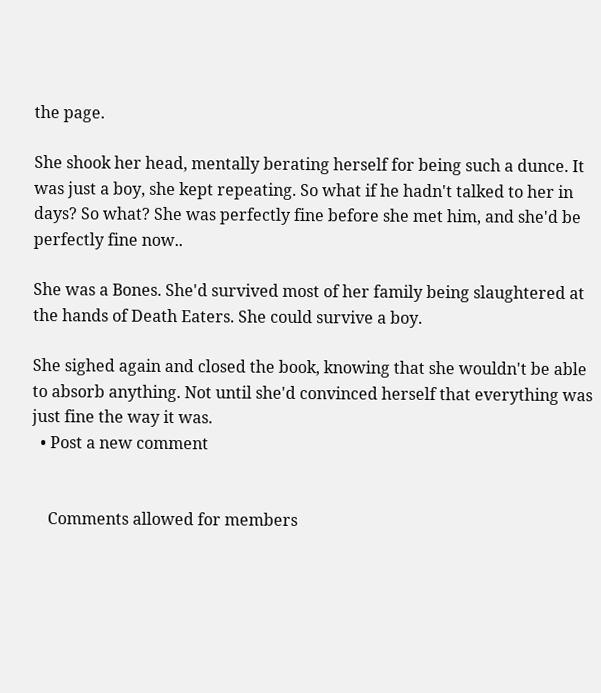the page.

She shook her head, mentally berating herself for being such a dunce. It was just a boy, she kept repeating. So what if he hadn't talked to her in days? So what? She was perfectly fine before she met him, and she'd be perfectly fine now..

She was a Bones. She'd survived most of her family being slaughtered at the hands of Death Eaters. She could survive a boy.

She sighed again and closed the book, knowing that she wouldn't be able to absorb anything. Not until she'd convinced herself that everything was just fine the way it was.
  • Post a new comment


    Comments allowed for members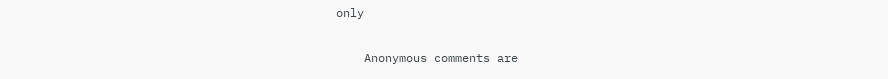only

    Anonymous comments are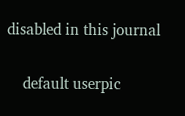disabled in this journal

    default userpic